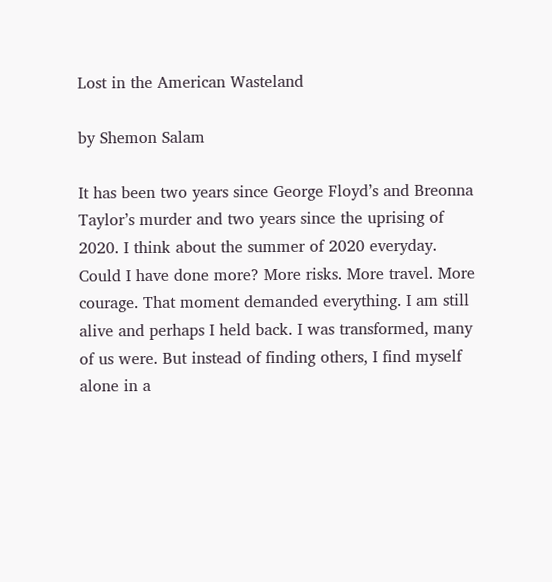Lost in the American Wasteland

by Shemon Salam

It has been two years since George Floyd’s and Breonna Taylor’s murder and two years since the uprising of 2020. I think about the summer of 2020 everyday. Could I have done more? More risks. More travel. More courage. That moment demanded everything. I am still alive and perhaps I held back. I was transformed, many of us were. But instead of finding others, I find myself alone in a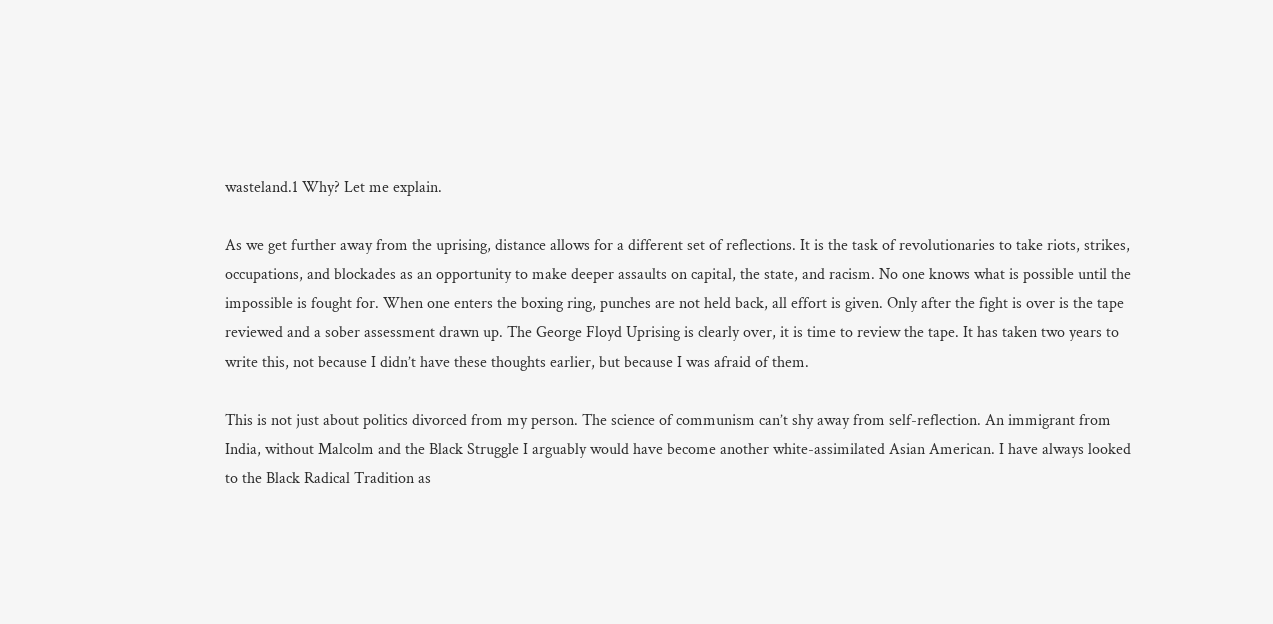wasteland.1 Why? Let me explain.

As we get further away from the uprising, distance allows for a different set of reflections. It is the task of revolutionaries to take riots, strikes, occupations, and blockades as an opportunity to make deeper assaults on capital, the state, and racism. No one knows what is possible until the impossible is fought for. When one enters the boxing ring, punches are not held back, all effort is given. Only after the fight is over is the tape reviewed and a sober assessment drawn up. The George Floyd Uprising is clearly over, it is time to review the tape. It has taken two years to write this, not because I didn’t have these thoughts earlier, but because I was afraid of them.

This is not just about politics divorced from my person. The science of communism can’t shy away from self-reflection. An immigrant from India, without Malcolm and the Black Struggle I arguably would have become another white-assimilated Asian American. I have always looked to the Black Radical Tradition as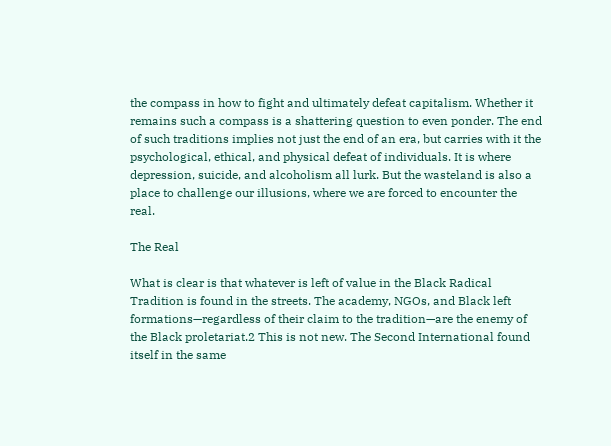the compass in how to fight and ultimately defeat capitalism. Whether it remains such a compass is a shattering question to even ponder. The end of such traditions implies not just the end of an era, but carries with it the psychological, ethical, and physical defeat of individuals. It is where depression, suicide, and alcoholism all lurk. But the wasteland is also a place to challenge our illusions, where we are forced to encounter the real.

The Real

What is clear is that whatever is left of value in the Black Radical Tradition is found in the streets. The academy, NGOs, and Black left formations—regardless of their claim to the tradition—are the enemy of the Black proletariat.2 This is not new. The Second International found itself in the same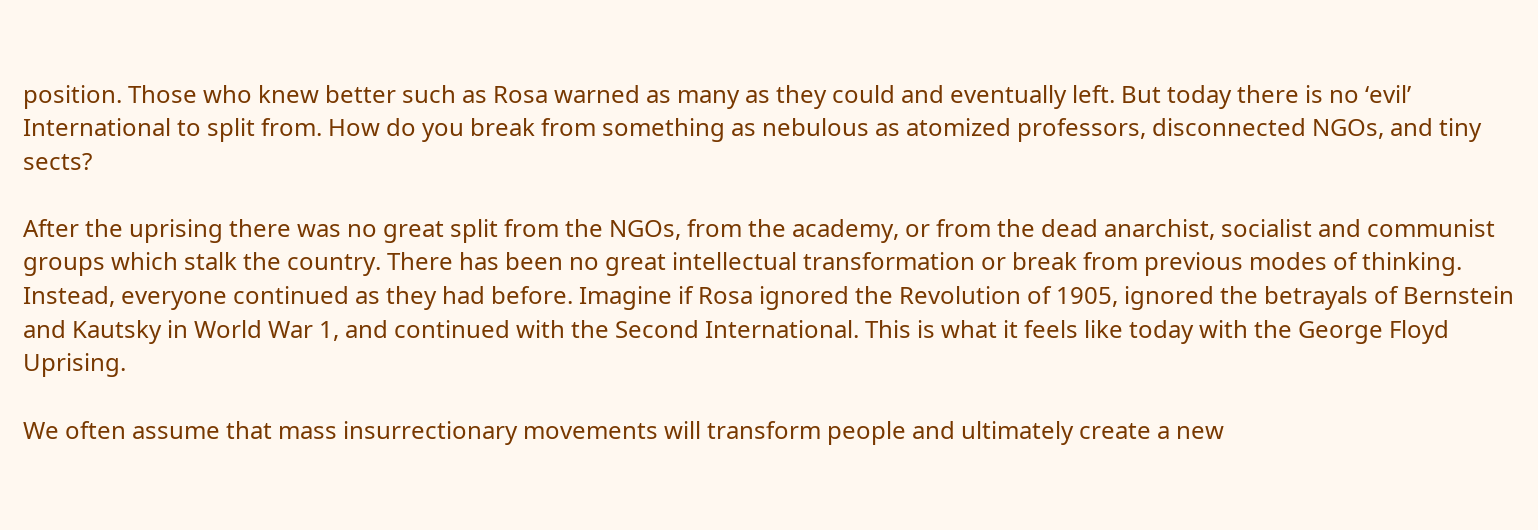position. Those who knew better such as Rosa warned as many as they could and eventually left. But today there is no ‘evil’ International to split from. How do you break from something as nebulous as atomized professors, disconnected NGOs, and tiny sects?

After the uprising there was no great split from the NGOs, from the academy, or from the dead anarchist, socialist and communist groups which stalk the country. There has been no great intellectual transformation or break from previous modes of thinking. Instead, everyone continued as they had before. Imagine if Rosa ignored the Revolution of 1905, ignored the betrayals of Bernstein and Kautsky in World War 1, and continued with the Second International. This is what it feels like today with the George Floyd Uprising.

We often assume that mass insurrectionary movements will transform people and ultimately create a new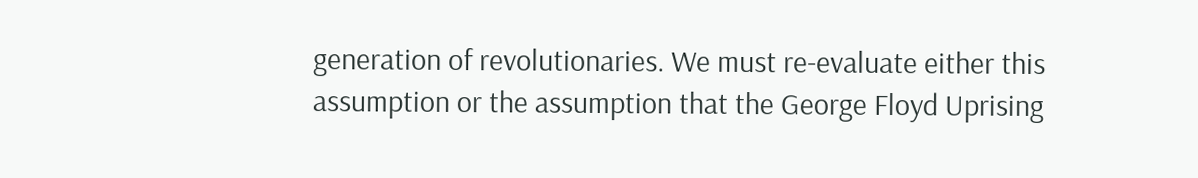generation of revolutionaries. We must re-evaluate either this assumption or the assumption that the George Floyd Uprising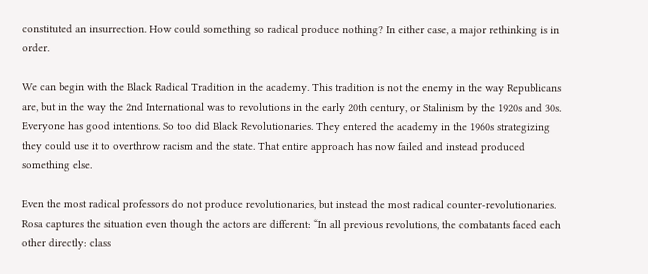constituted an insurrection. How could something so radical produce nothing? In either case, a major rethinking is in order.

We can begin with the Black Radical Tradition in the academy. This tradition is not the enemy in the way Republicans are, but in the way the 2nd International was to revolutions in the early 20th century, or Stalinism by the 1920s and 30s. Everyone has good intentions. So too did Black Revolutionaries. They entered the academy in the 1960s strategizing they could use it to overthrow racism and the state. That entire approach has now failed and instead produced something else.

Even the most radical professors do not produce revolutionaries, but instead the most radical counter-revolutionaries. Rosa captures the situation even though the actors are different: “In all previous revolutions, the combatants faced each other directly: class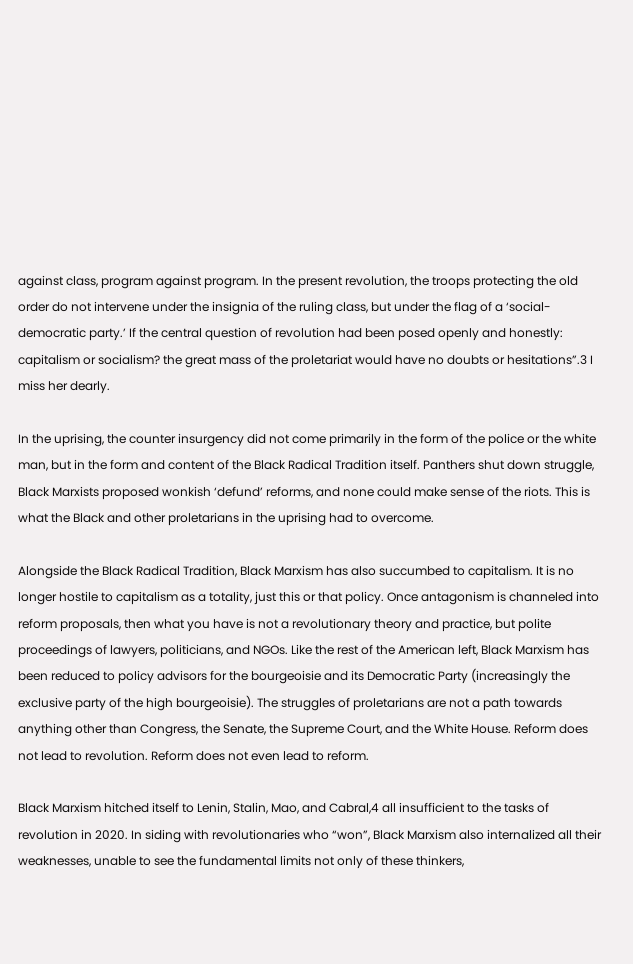against class, program against program. In the present revolution, the troops protecting the old order do not intervene under the insignia of the ruling class, but under the flag of a ‘social-democratic party.’ If the central question of revolution had been posed openly and honestly: capitalism or socialism? the great mass of the proletariat would have no doubts or hesitations”.3 I miss her dearly.

In the uprising, the counter insurgency did not come primarily in the form of the police or the white man, but in the form and content of the Black Radical Tradition itself. Panthers shut down struggle, Black Marxists proposed wonkish ‘defund’ reforms, and none could make sense of the riots. This is what the Black and other proletarians in the uprising had to overcome.

Alongside the Black Radical Tradition, Black Marxism has also succumbed to capitalism. It is no longer hostile to capitalism as a totality, just this or that policy. Once antagonism is channeled into reform proposals, then what you have is not a revolutionary theory and practice, but polite proceedings of lawyers, politicians, and NGOs. Like the rest of the American left, Black Marxism has been reduced to policy advisors for the bourgeoisie and its Democratic Party (increasingly the exclusive party of the high bourgeoisie). The struggles of proletarians are not a path towards anything other than Congress, the Senate, the Supreme Court, and the White House. Reform does not lead to revolution. Reform does not even lead to reform.

Black Marxism hitched itself to Lenin, Stalin, Mao, and Cabral,4 all insufficient to the tasks of revolution in 2020. In siding with revolutionaries who “won”, Black Marxism also internalized all their weaknesses, unable to see the fundamental limits not only of these thinkers,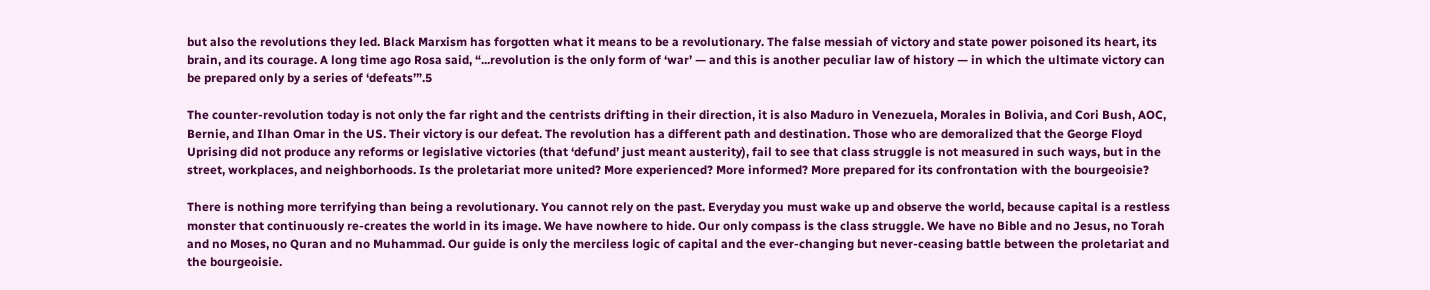but also the revolutions they led. Black Marxism has forgotten what it means to be a revolutionary. The false messiah of victory and state power poisoned its heart, its brain, and its courage. A long time ago Rosa said, “...revolution is the only form of ‘war’ — and this is another peculiar law of history — in which the ultimate victory can be prepared only by a series of ‘defeats’”.5

The counter-revolution today is not only the far right and the centrists drifting in their direction, it is also Maduro in Venezuela, Morales in Bolivia, and Cori Bush, AOC, Bernie, and Ilhan Omar in the US. Their victory is our defeat. The revolution has a different path and destination. Those who are demoralized that the George Floyd Uprising did not produce any reforms or legislative victories (that ‘defund’ just meant austerity), fail to see that class struggle is not measured in such ways, but in the street, workplaces, and neighborhoods. Is the proletariat more united? More experienced? More informed? More prepared for its confrontation with the bourgeoisie?

There is nothing more terrifying than being a revolutionary. You cannot rely on the past. Everyday you must wake up and observe the world, because capital is a restless monster that continuously re-creates the world in its image. We have nowhere to hide. Our only compass is the class struggle. We have no Bible and no Jesus, no Torah and no Moses, no Quran and no Muhammad. Our guide is only the merciless logic of capital and the ever-changing but never-ceasing battle between the proletariat and the bourgeoisie.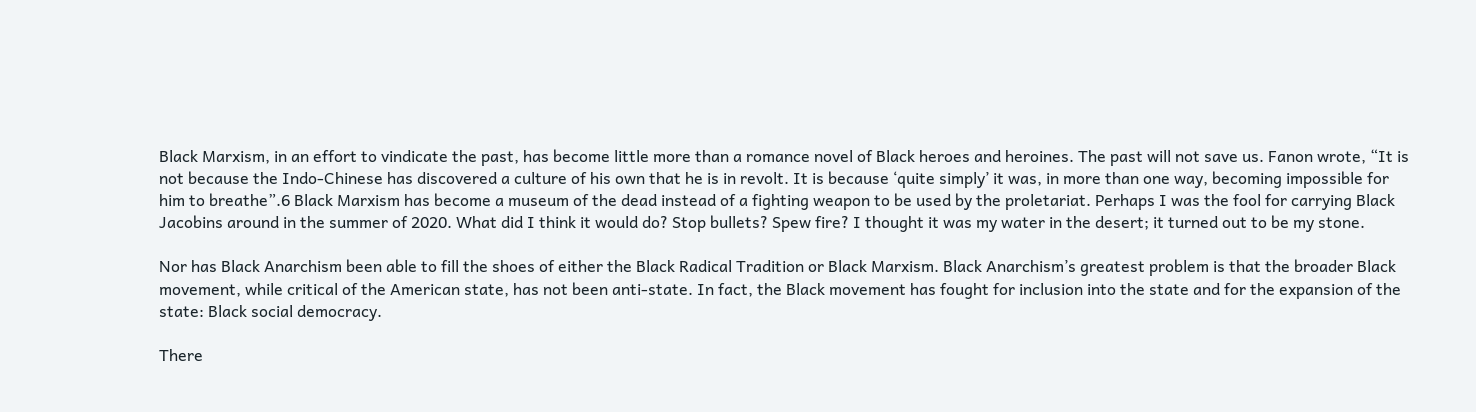Black Marxism, in an effort to vindicate the past, has become little more than a romance novel of Black heroes and heroines. The past will not save us. Fanon wrote, “It is not because the Indo-Chinese has discovered a culture of his own that he is in revolt. It is because ‘quite simply’ it was, in more than one way, becoming impossible for him to breathe”.6 Black Marxism has become a museum of the dead instead of a fighting weapon to be used by the proletariat. Perhaps I was the fool for carrying Black Jacobins around in the summer of 2020. What did I think it would do? Stop bullets? Spew fire? I thought it was my water in the desert; it turned out to be my stone.

Nor has Black Anarchism been able to fill the shoes of either the Black Radical Tradition or Black Marxism. Black Anarchism’s greatest problem is that the broader Black movement, while critical of the American state, has not been anti-state. In fact, the Black movement has fought for inclusion into the state and for the expansion of the state: Black social democracy.

There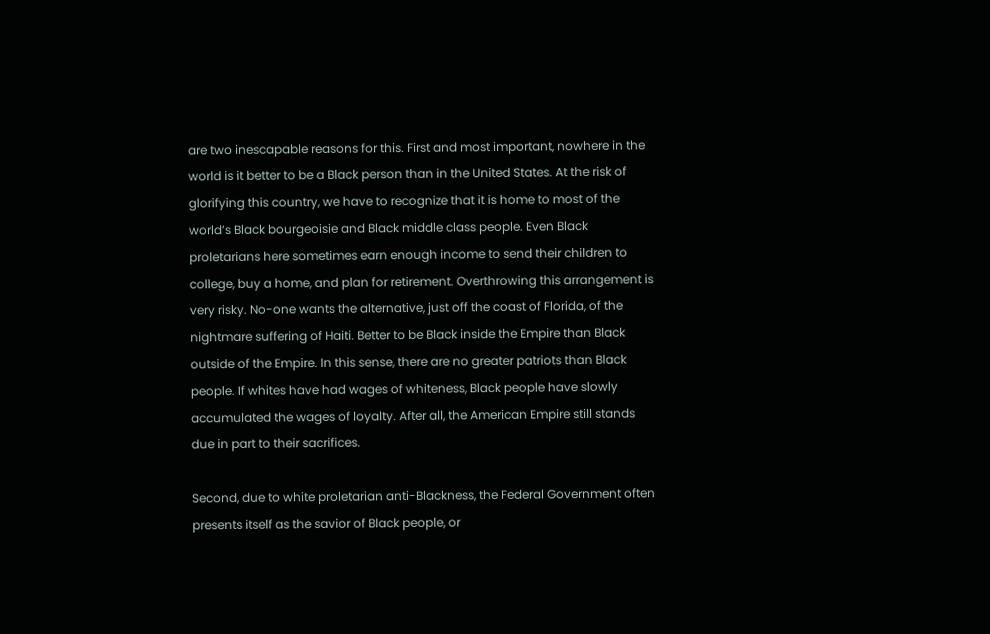are two inescapable reasons for this. First and most important, nowhere in the world is it better to be a Black person than in the United States. At the risk of glorifying this country, we have to recognize that it is home to most of the world’s Black bourgeoisie and Black middle class people. Even Black proletarians here sometimes earn enough income to send their children to college, buy a home, and plan for retirement. Overthrowing this arrangement is very risky. No-one wants the alternative, just off the coast of Florida, of the nightmare suffering of Haiti. Better to be Black inside the Empire than Black outside of the Empire. In this sense, there are no greater patriots than Black people. If whites have had wages of whiteness, Black people have slowly accumulated the wages of loyalty. After all, the American Empire still stands due in part to their sacrifices.

Second, due to white proletarian anti-Blackness, the Federal Government often presents itself as the savior of Black people, or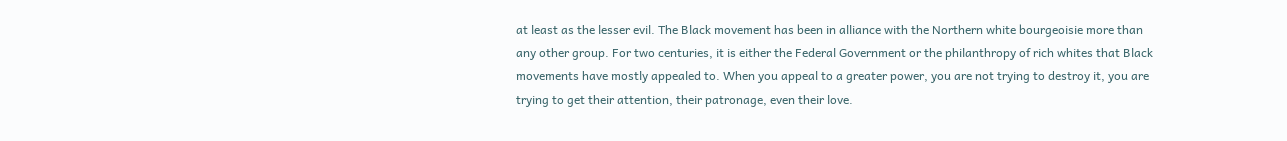at least as the lesser evil. The Black movement has been in alliance with the Northern white bourgeoisie more than any other group. For two centuries, it is either the Federal Government or the philanthropy of rich whites that Black movements have mostly appealed to. When you appeal to a greater power, you are not trying to destroy it, you are trying to get their attention, their patronage, even their love.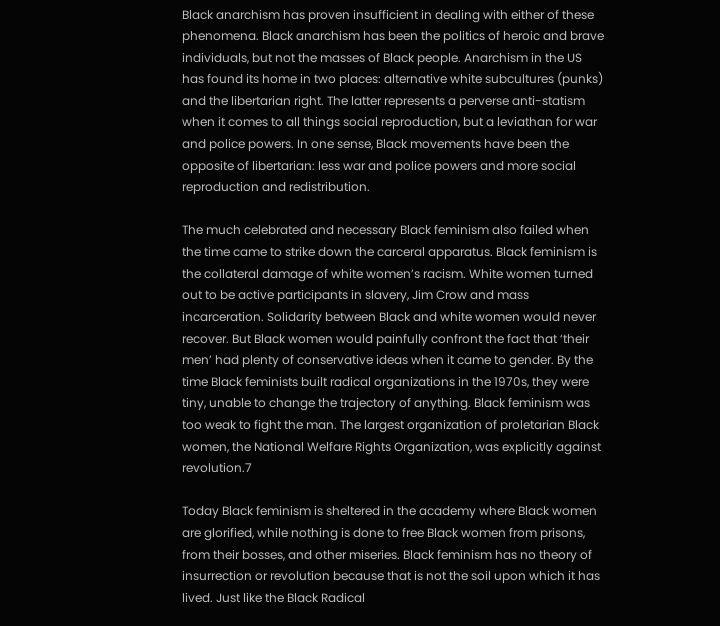Black anarchism has proven insufficient in dealing with either of these phenomena. Black anarchism has been the politics of heroic and brave individuals, but not the masses of Black people. Anarchism in the US has found its home in two places: alternative white subcultures (punks) and the libertarian right. The latter represents a perverse anti-statism when it comes to all things social reproduction, but a leviathan for war and police powers. In one sense, Black movements have been the opposite of libertarian: less war and police powers and more social reproduction and redistribution.

The much celebrated and necessary Black feminism also failed when the time came to strike down the carceral apparatus. Black feminism is the collateral damage of white women’s racism. White women turned out to be active participants in slavery, Jim Crow and mass incarceration. Solidarity between Black and white women would never recover. But Black women would painfully confront the fact that ‘their men’ had plenty of conservative ideas when it came to gender. By the time Black feminists built radical organizations in the 1970s, they were tiny, unable to change the trajectory of anything. Black feminism was too weak to fight the man. The largest organization of proletarian Black women, the National Welfare Rights Organization, was explicitly against revolution.7

Today Black feminism is sheltered in the academy where Black women are glorified, while nothing is done to free Black women from prisons, from their bosses, and other miseries. Black feminism has no theory of insurrection or revolution because that is not the soil upon which it has lived. Just like the Black Radical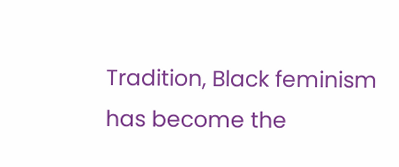Tradition, Black feminism has become the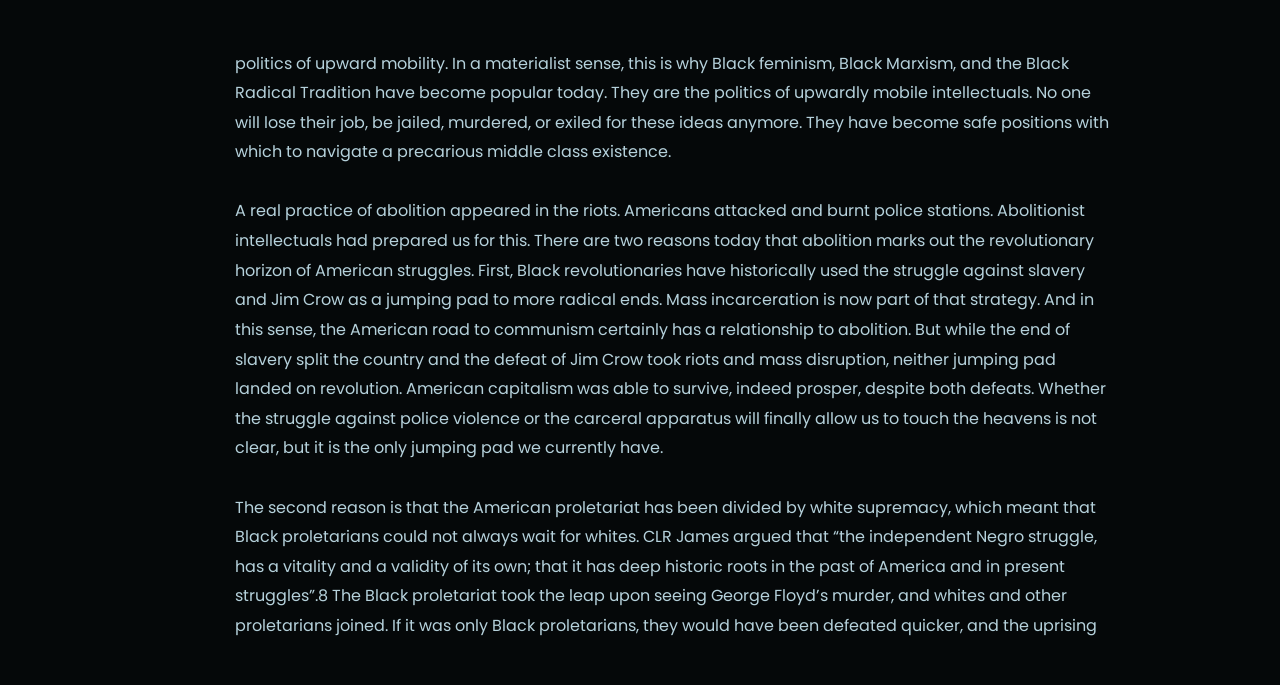politics of upward mobility. In a materialist sense, this is why Black feminism, Black Marxism, and the Black Radical Tradition have become popular today. They are the politics of upwardly mobile intellectuals. No one will lose their job, be jailed, murdered, or exiled for these ideas anymore. They have become safe positions with which to navigate a precarious middle class existence.

A real practice of abolition appeared in the riots. Americans attacked and burnt police stations. Abolitionist intellectuals had prepared us for this. There are two reasons today that abolition marks out the revolutionary horizon of American struggles. First, Black revolutionaries have historically used the struggle against slavery and Jim Crow as a jumping pad to more radical ends. Mass incarceration is now part of that strategy. And in this sense, the American road to communism certainly has a relationship to abolition. But while the end of slavery split the country and the defeat of Jim Crow took riots and mass disruption, neither jumping pad landed on revolution. American capitalism was able to survive, indeed prosper, despite both defeats. Whether the struggle against police violence or the carceral apparatus will finally allow us to touch the heavens is not clear, but it is the only jumping pad we currently have.

The second reason is that the American proletariat has been divided by white supremacy, which meant that Black proletarians could not always wait for whites. CLR James argued that “the independent Negro struggle, has a vitality and a validity of its own; that it has deep historic roots in the past of America and in present struggles”.8 The Black proletariat took the leap upon seeing George Floyd’s murder, and whites and other proletarians joined. If it was only Black proletarians, they would have been defeated quicker, and the uprising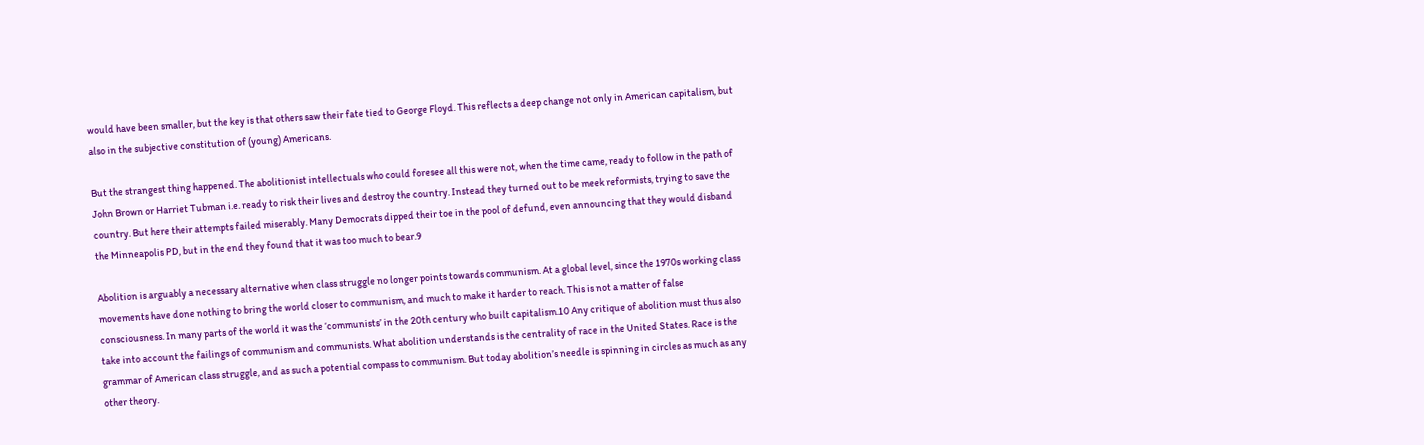would have been smaller, but the key is that others saw their fate tied to George Floyd. This reflects a deep change not only in American capitalism, but also in the subjective constitution of (young) Americans.

But the strangest thing happened. The abolitionist intellectuals who could foresee all this were not, when the time came, ready to follow in the path of John Brown or Harriet Tubman i.e. ready to risk their lives and destroy the country. Instead they turned out to be meek reformists, trying to save the country. But here their attempts failed miserably. Many Democrats dipped their toe in the pool of defund, even announcing that they would disband the Minneapolis PD, but in the end they found that it was too much to bear.9

Abolition is arguably a necessary alternative when class struggle no longer points towards communism. At a global level, since the 1970s working class movements have done nothing to bring the world closer to communism, and much to make it harder to reach. This is not a matter of false consciousness. In many parts of the world it was the ‘communists’ in the 20th century who built capitalism.10 Any critique of abolition must thus also take into account the failings of communism and communists. What abolition understands is the centrality of race in the United States. Race is the grammar of American class struggle, and as such a potential compass to communism. But today abolition’s needle is spinning in circles as much as any other theory.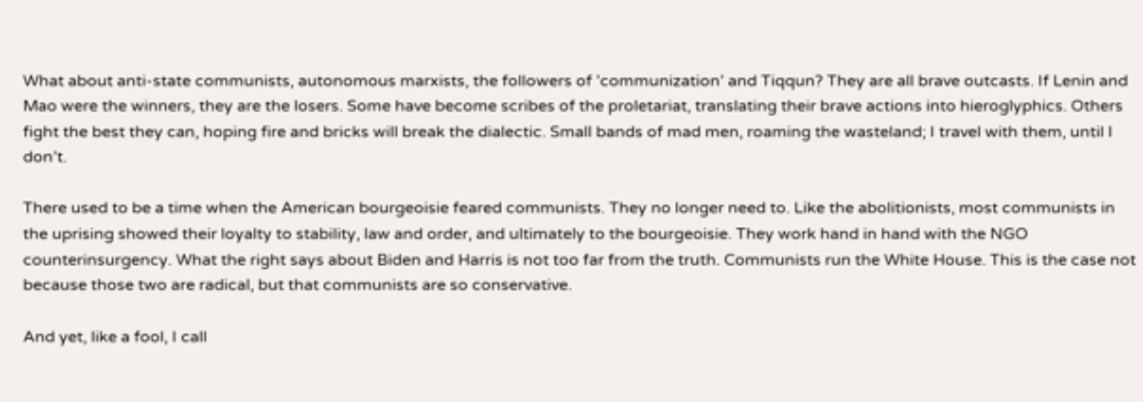What about anti-state communists, autonomous marxists, the followers of ’communization’ and Tiqqun? They are all brave outcasts. If Lenin and Mao were the winners, they are the losers. Some have become scribes of the proletariat, translating their brave actions into hieroglyphics. Others fight the best they can, hoping fire and bricks will break the dialectic. Small bands of mad men, roaming the wasteland; I travel with them, until I don’t.

There used to be a time when the American bourgeoisie feared communists. They no longer need to. Like the abolitionists, most communists in the uprising showed their loyalty to stability, law and order, and ultimately to the bourgeoisie. They work hand in hand with the NGO counterinsurgency. What the right says about Biden and Harris is not too far from the truth. Communists run the White House. This is the case not because those two are radical, but that communists are so conservative.

And yet, like a fool, I call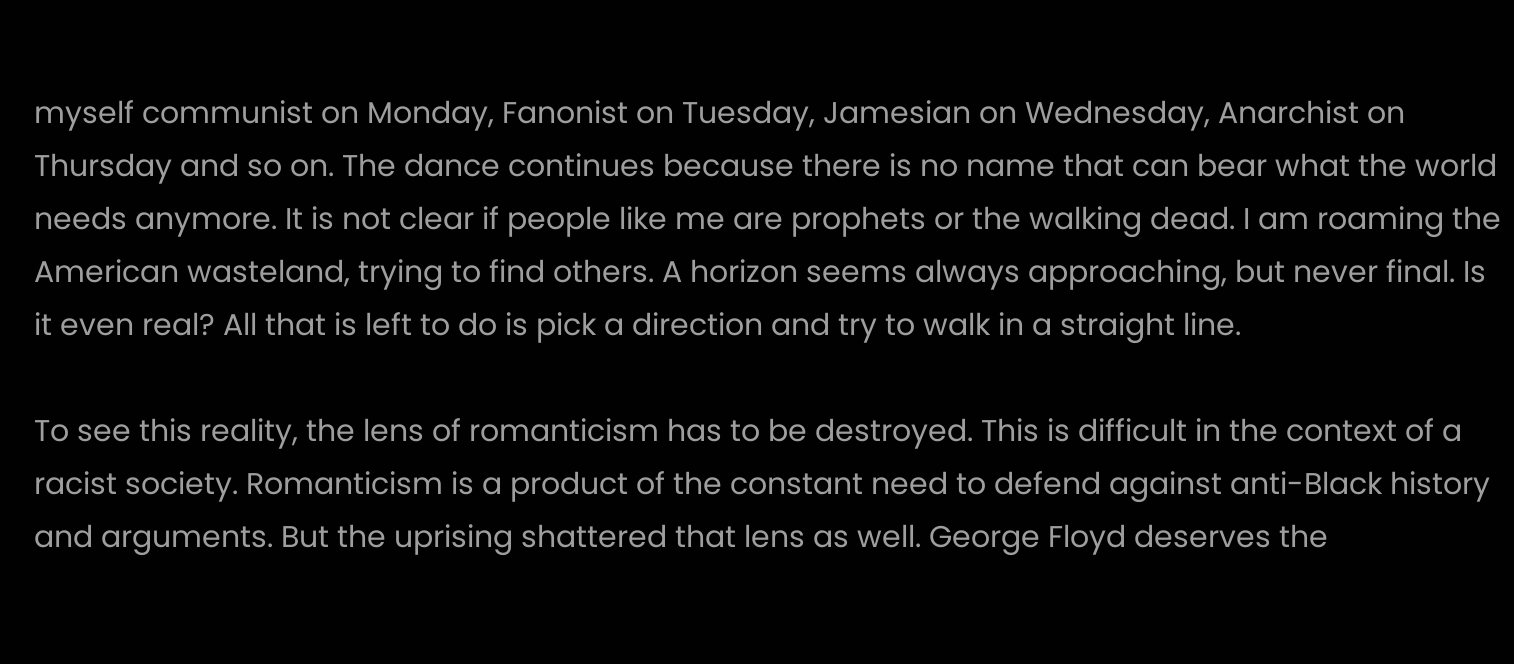myself communist on Monday, Fanonist on Tuesday, Jamesian on Wednesday, Anarchist on Thursday and so on. The dance continues because there is no name that can bear what the world needs anymore. It is not clear if people like me are prophets or the walking dead. I am roaming the American wasteland, trying to find others. A horizon seems always approaching, but never final. Is it even real? All that is left to do is pick a direction and try to walk in a straight line.

To see this reality, the lens of romanticism has to be destroyed. This is difficult in the context of a racist society. Romanticism is a product of the constant need to defend against anti-Black history and arguments. But the uprising shattered that lens as well. George Floyd deserves the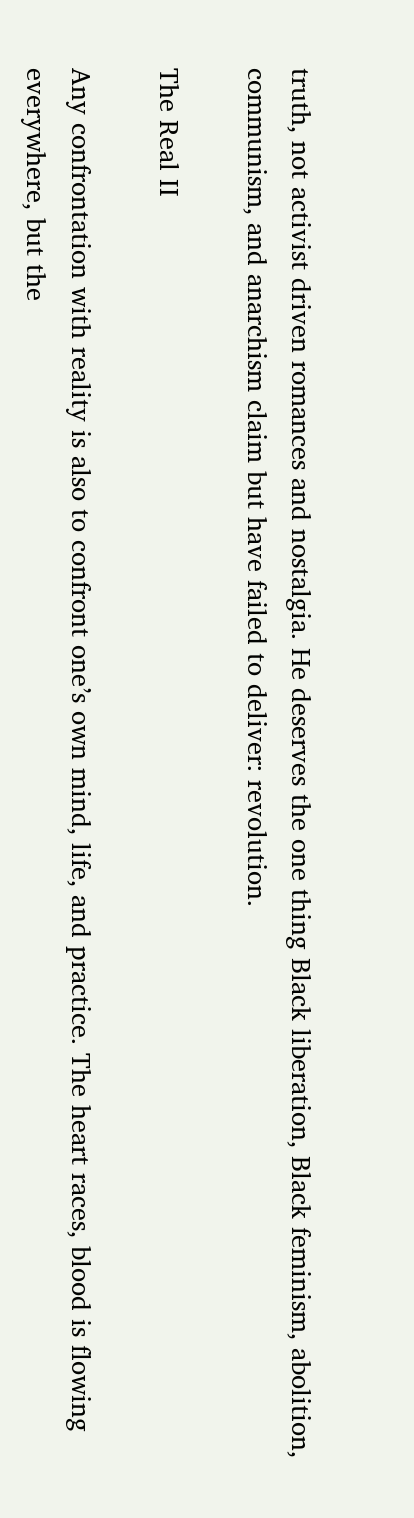truth, not activist driven romances and nostalgia. He deserves the one thing Black liberation, Black feminism, abolition, communism, and anarchism claim but have failed to deliver: revolution.

The Real II

Any confrontation with reality is also to confront one’s own mind, life, and practice. The heart races, blood is flowing everywhere, but the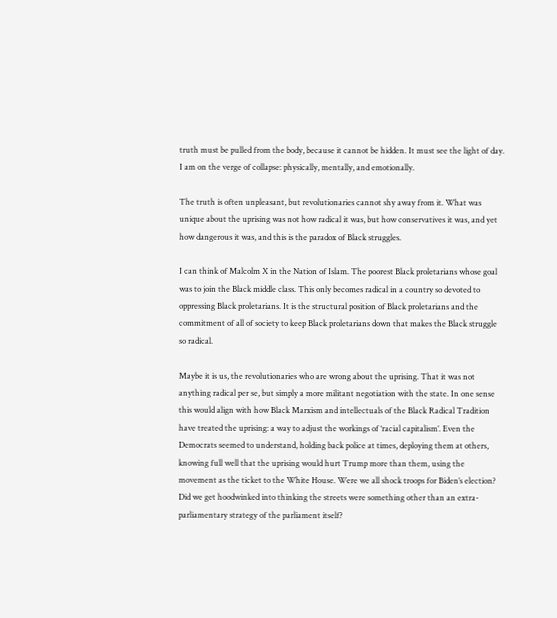truth must be pulled from the body, because it cannot be hidden. It must see the light of day. I am on the verge of collapse: physically, mentally, and emotionally.

The truth is often unpleasant, but revolutionaries cannot shy away from it. What was unique about the uprising was not how radical it was, but how conservatives it was, and yet how dangerous it was, and this is the paradox of Black struggles.

I can think of Malcolm X in the Nation of Islam. The poorest Black proletarians whose goal was to join the Black middle class. This only becomes radical in a country so devoted to oppressing Black proletarians. It is the structural position of Black proletarians and the commitment of all of society to keep Black proletarians down that makes the Black struggle so radical.

Maybe it is us, the revolutionaries who are wrong about the uprising. That it was not anything radical per se, but simply a more militant negotiation with the state. In one sense this would align with how Black Marxism and intellectuals of the Black Radical Tradition have treated the uprising: a way to adjust the workings of ‘racial capitalism’. Even the Democrats seemed to understand, holding back police at times, deploying them at others, knowing full well that the uprising would hurt Trump more than them, using the movement as the ticket to the White House. Were we all shock troops for Biden’s election? Did we get hoodwinked into thinking the streets were something other than an extra-parliamentary strategy of the parliament itself?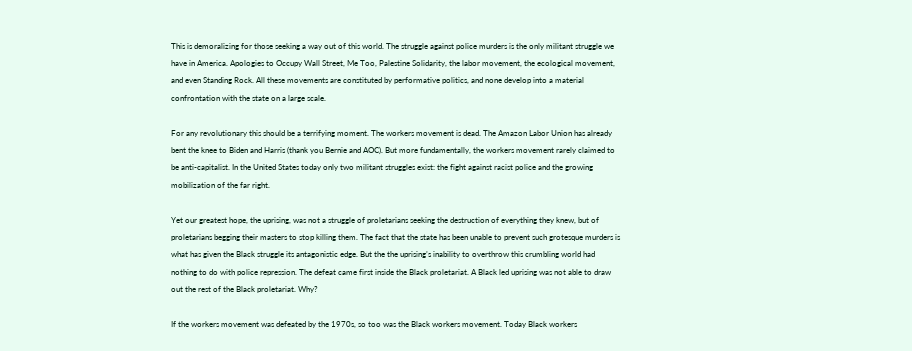This is demoralizing for those seeking a way out of this world. The struggle against police murders is the only militant struggle we have in America. Apologies to Occupy Wall Street, Me Too, Palestine Solidarity, the labor movement, the ecological movement, and even Standing Rock. All these movements are constituted by performative politics, and none develop into a material confrontation with the state on a large scale.

For any revolutionary this should be a terrifying moment. The workers movement is dead. The Amazon Labor Union has already bent the knee to Biden and Harris (thank you Bernie and AOC). But more fundamentally, the workers movement rarely claimed to be anti-capitalist. In the United States today only two militant struggles exist: the fight against racist police and the growing mobilization of the far right.

Yet our greatest hope, the uprising, was not a struggle of proletarians seeking the destruction of everything they knew, but of proletarians begging their masters to stop killing them. The fact that the state has been unable to prevent such grotesque murders is what has given the Black struggle its antagonistic edge. But the the uprising’s inability to overthrow this crumbling world had nothing to do with police repression. The defeat came first inside the Black proletariat. A Black led uprising was not able to draw out the rest of the Black proletariat. Why?

If the workers movement was defeated by the 1970s, so too was the Black workers movement. Today Black workers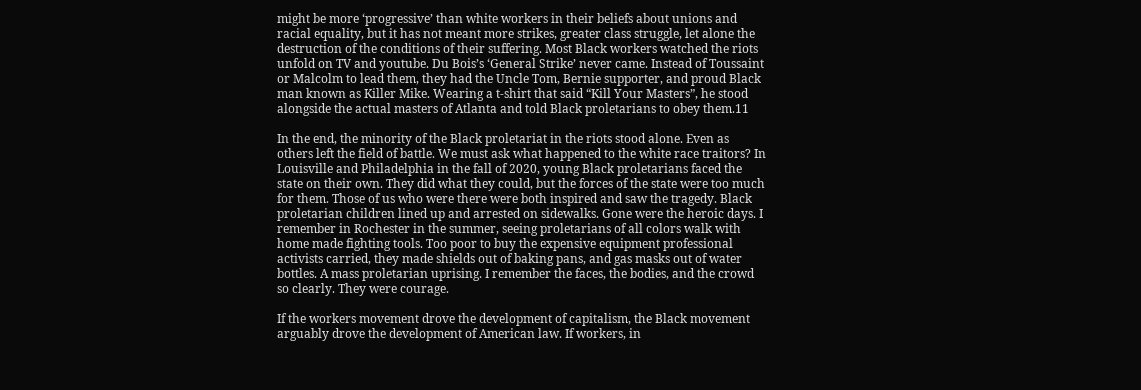might be more ‘progressive’ than white workers in their beliefs about unions and racial equality, but it has not meant more strikes, greater class struggle, let alone the destruction of the conditions of their suffering. Most Black workers watched the riots unfold on TV and youtube. Du Bois’s ‘General Strike’ never came. Instead of Toussaint or Malcolm to lead them, they had the Uncle Tom, Bernie supporter, and proud Black man known as Killer Mike. Wearing a t-shirt that said “Kill Your Masters”, he stood alongside the actual masters of Atlanta and told Black proletarians to obey them.11

In the end, the minority of the Black proletariat in the riots stood alone. Even as others left the field of battle. We must ask what happened to the white race traitors? In Louisville and Philadelphia in the fall of 2020, young Black proletarians faced the state on their own. They did what they could, but the forces of the state were too much for them. Those of us who were there were both inspired and saw the tragedy. Black proletarian children lined up and arrested on sidewalks. Gone were the heroic days. I remember in Rochester in the summer, seeing proletarians of all colors walk with home made fighting tools. Too poor to buy the expensive equipment professional activists carried, they made shields out of baking pans, and gas masks out of water bottles. A mass proletarian uprising. I remember the faces, the bodies, and the crowd so clearly. They were courage.

If the workers movement drove the development of capitalism, the Black movement arguably drove the development of American law. If workers, in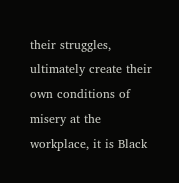their struggles, ultimately create their own conditions of misery at the workplace, it is Black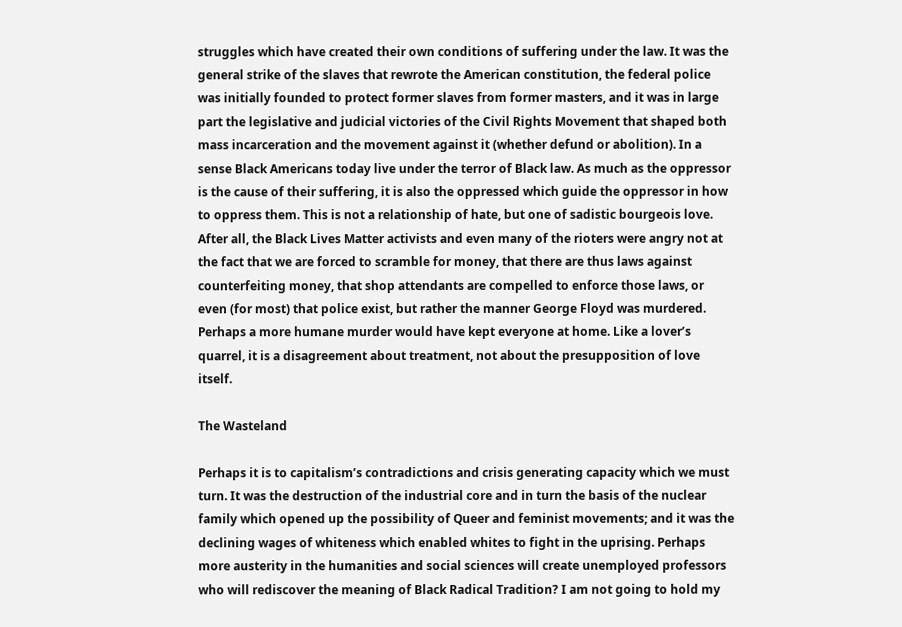struggles which have created their own conditions of suffering under the law. It was the general strike of the slaves that rewrote the American constitution, the federal police was initially founded to protect former slaves from former masters, and it was in large part the legislative and judicial victories of the Civil Rights Movement that shaped both mass incarceration and the movement against it (whether defund or abolition). In a sense Black Americans today live under the terror of Black law. As much as the oppressor is the cause of their suffering, it is also the oppressed which guide the oppressor in how to oppress them. This is not a relationship of hate, but one of sadistic bourgeois love. After all, the Black Lives Matter activists and even many of the rioters were angry not at the fact that we are forced to scramble for money, that there are thus laws against counterfeiting money, that shop attendants are compelled to enforce those laws, or even (for most) that police exist, but rather the manner George Floyd was murdered. Perhaps a more humane murder would have kept everyone at home. Like a lover’s quarrel, it is a disagreement about treatment, not about the presupposition of love itself.

The Wasteland

Perhaps it is to capitalism’s contradictions and crisis generating capacity which we must turn. It was the destruction of the industrial core and in turn the basis of the nuclear family which opened up the possibility of Queer and feminist movements; and it was the declining wages of whiteness which enabled whites to fight in the uprising. Perhaps more austerity in the humanities and social sciences will create unemployed professors who will rediscover the meaning of Black Radical Tradition? I am not going to hold my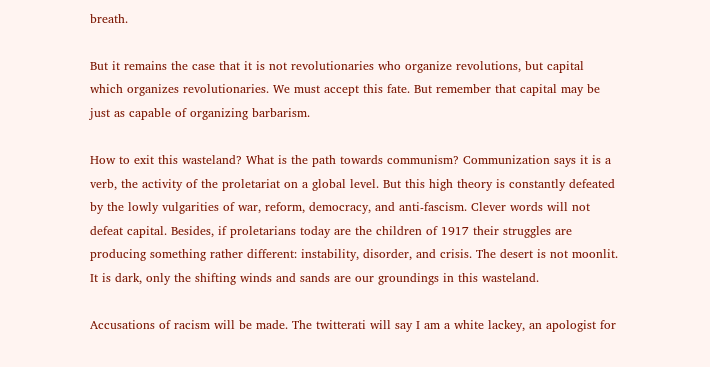breath.

But it remains the case that it is not revolutionaries who organize revolutions, but capital which organizes revolutionaries. We must accept this fate. But remember that capital may be just as capable of organizing barbarism.

How to exit this wasteland? What is the path towards communism? Communization says it is a verb, the activity of the proletariat on a global level. But this high theory is constantly defeated by the lowly vulgarities of war, reform, democracy, and anti-fascism. Clever words will not defeat capital. Besides, if proletarians today are the children of 1917 their struggles are producing something rather different: instability, disorder, and crisis. The desert is not moonlit. It is dark, only the shifting winds and sands are our groundings in this wasteland.

Accusations of racism will be made. The twitterati will say I am a white lackey, an apologist for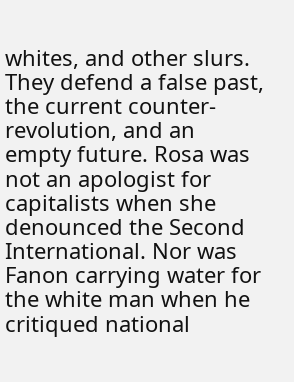whites, and other slurs. They defend a false past, the current counter-revolution, and an empty future. Rosa was not an apologist for capitalists when she denounced the Second International. Nor was Fanon carrying water for the white man when he critiqued national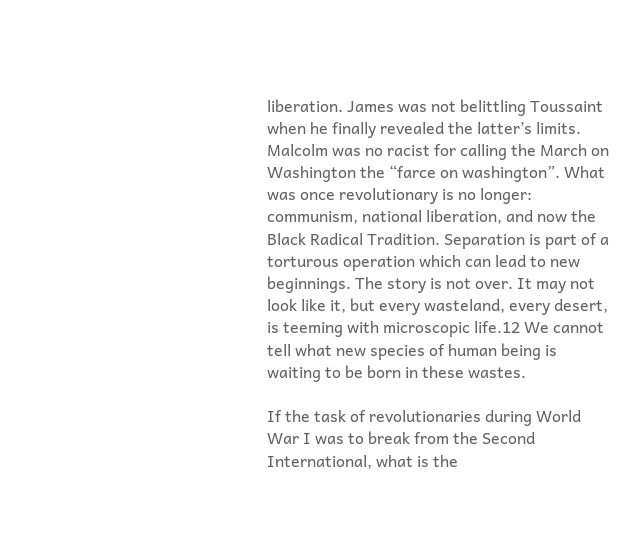liberation. James was not belittling Toussaint when he finally revealed the latter’s limits. Malcolm was no racist for calling the March on Washington the “farce on washington”. What was once revolutionary is no longer: communism, national liberation, and now the Black Radical Tradition. Separation is part of a torturous operation which can lead to new beginnings. The story is not over. It may not look like it, but every wasteland, every desert, is teeming with microscopic life.12 We cannot tell what new species of human being is waiting to be born in these wastes.

If the task of revolutionaries during World War I was to break from the Second International, what is the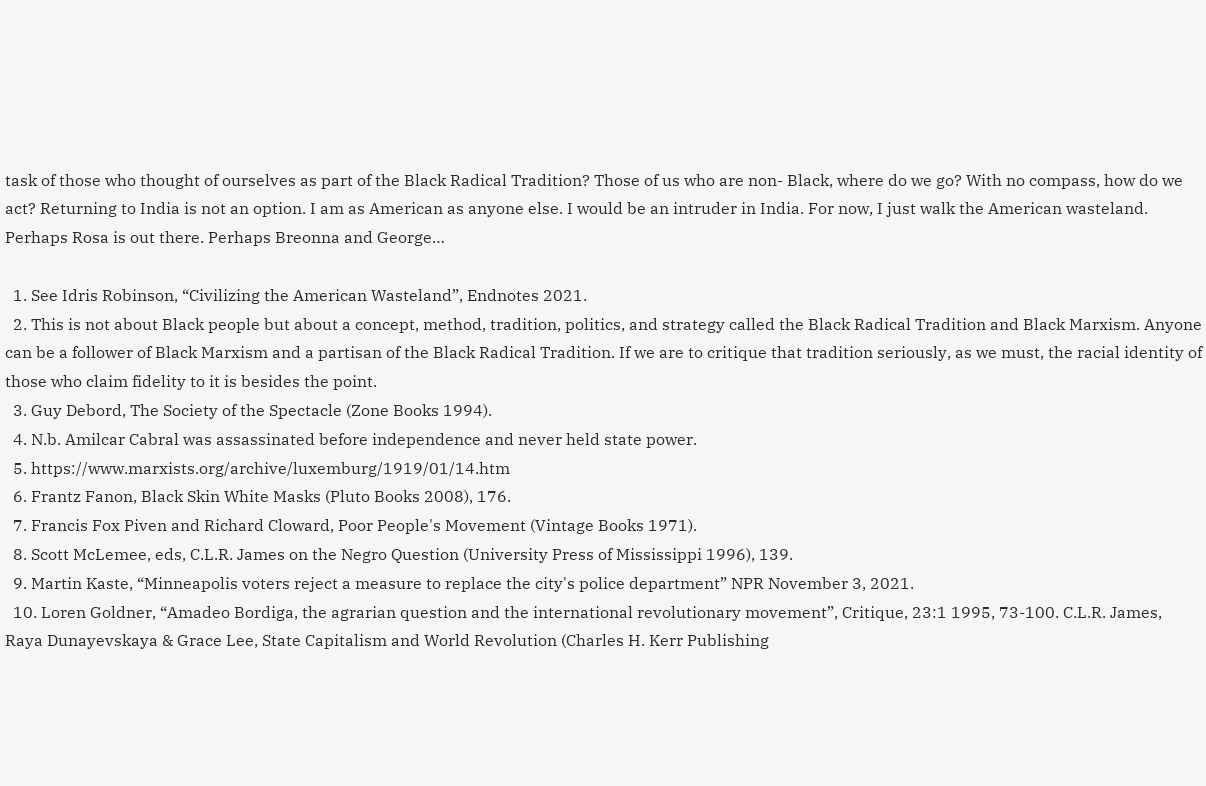task of those who thought of ourselves as part of the Black Radical Tradition? Those of us who are non- Black, where do we go? With no compass, how do we act? Returning to India is not an option. I am as American as anyone else. I would be an intruder in India. For now, I just walk the American wasteland. Perhaps Rosa is out there. Perhaps Breonna and George…

  1. See Idris Robinson, “Civilizing the American Wasteland”, Endnotes 2021.
  2. This is not about Black people but about a concept, method, tradition, politics, and strategy called the Black Radical Tradition and Black Marxism. Anyone can be a follower of Black Marxism and a partisan of the Black Radical Tradition. If we are to critique that tradition seriously, as we must, the racial identity of those who claim fidelity to it is besides the point.
  3. Guy Debord, The Society of the Spectacle (Zone Books 1994).
  4. N.b. Amilcar Cabral was assassinated before independence and never held state power.
  5. https://www.marxists.org/archive/luxemburg/1919/01/14.htm
  6. Frantz Fanon, Black Skin White Masks (Pluto Books 2008), 176.
  7. Francis Fox Piven and Richard Cloward, Poor People's Movement (Vintage Books 1971).
  8. Scott McLemee, eds, C.L.R. James on the Negro Question (University Press of Mississippi 1996), 139.
  9. Martin Kaste, “Minneapolis voters reject a measure to replace the city's police department” NPR November 3, 2021.
  10. Loren Goldner, “Amadeo Bordiga, the agrarian question and the international revolutionary movement”, Critique, 23:1 1995, 73-100. C.L.R. James, Raya Dunayevskaya & Grace Lee, State Capitalism and World Revolution (Charles H. Kerr Publishing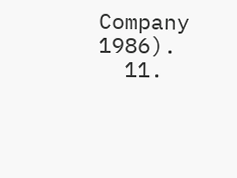Company 1986).
  11.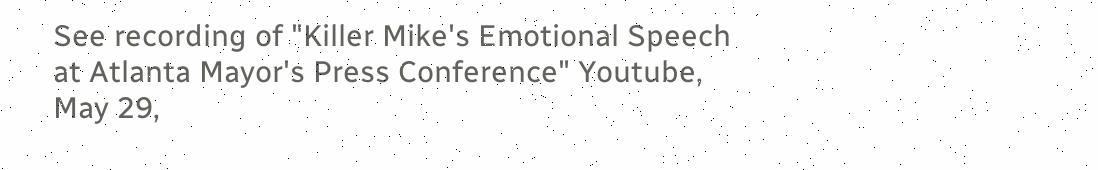See recording of "Killer Mike's Emotional Speech at Atlanta Mayor's Press Conference" Youtube, May 29,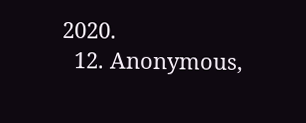2020.
  12. Anonymous,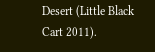Desert (Little Black Cart 2011).